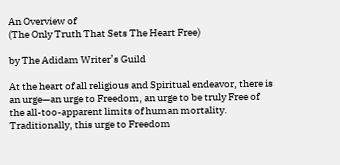An Overview of
(The Only Truth That Sets The Heart Free)

by The Adidam Writer’s Guild

At the heart of all religious and Spiritual endeavor, there is an urge—an urge to Freedom, an urge to be truly Free of the all-too-apparent limits of human mortality. Traditionally, this urge to Freedom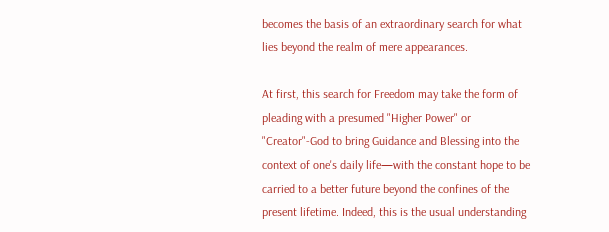becomes the basis of an extraordinary search for what lies beyond the realm of mere appearances.

At first, this search for Freedom may take the form of pleading with a presumed "Higher Power" or "Creator"-God to bring Guidance and Blessing into the context of one's daily life—with the constant hope to be carried to a better future beyond the confines of the present lifetime. Indeed, this is the usual understanding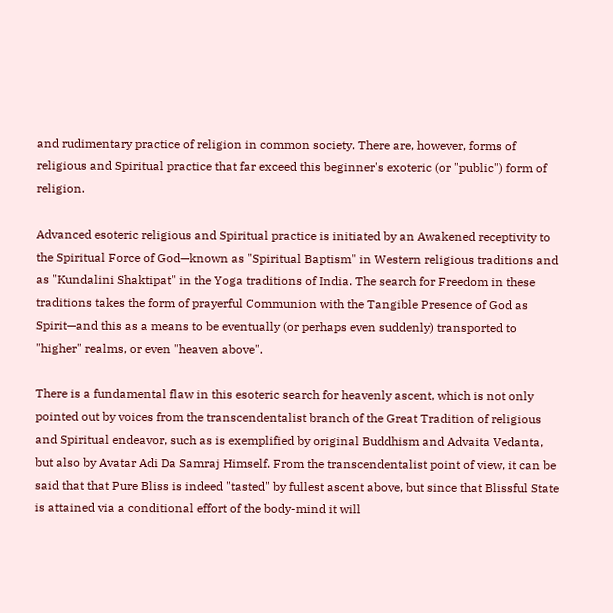and rudimentary practice of religion in common society. There are, however, forms of religious and Spiritual practice that far exceed this beginner's exoteric (or "public") form of religion.

Advanced esoteric religious and Spiritual practice is initiated by an Awakened receptivity to the Spiritual Force of God—known as "Spiritual Baptism" in Western religious traditions and as "Kundalini Shaktipat" in the Yoga traditions of India. The search for Freedom in these traditions takes the form of prayerful Communion with the Tangible Presence of God as Spirit—and this as a means to be eventually (or perhaps even suddenly) transported to "higher" realms, or even "heaven above".

There is a fundamental flaw in this esoteric search for heavenly ascent, which is not only pointed out by voices from the transcendentalist branch of the Great Tradition of religious and Spiritual endeavor, such as is exemplified by original Buddhism and Advaita Vedanta, but also by Avatar Adi Da Samraj Himself. From the transcendentalist point of view, it can be said that that Pure Bliss is indeed "tasted" by fullest ascent above, but since that Blissful State is attained via a conditional effort of the body-mind it will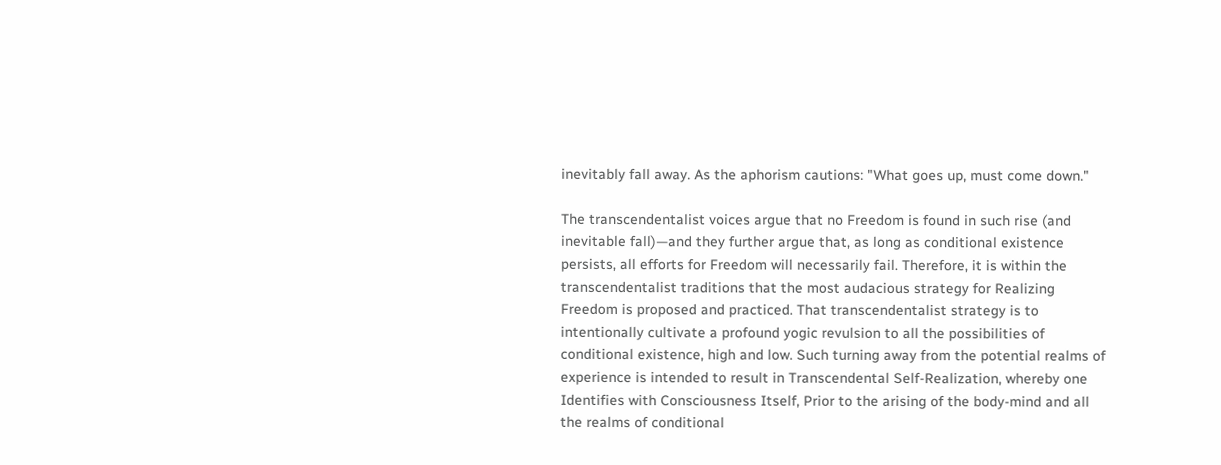inevitably fall away. As the aphorism cautions: "What goes up, must come down."

The transcendentalist voices argue that no Freedom is found in such rise (and inevitable fall)—and they further argue that, as long as conditional existence persists, all efforts for Freedom will necessarily fail. Therefore, it is within the transcendentalist traditions that the most audacious strategy for Realizing Freedom is proposed and practiced. That transcendentalist strategy is to intentionally cultivate a profound yogic revulsion to all the possibilities of conditional existence, high and low. Such turning away from the potential realms of experience is intended to result in Transcendental Self-Realization, whereby one Identifies with Consciousness Itself, Prior to the arising of the body-mind and all the realms of conditional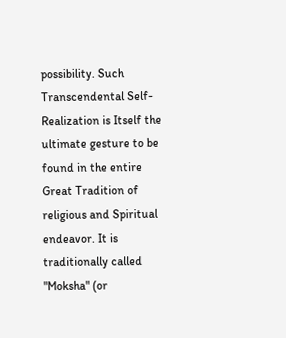possibility. Such Transcendental Self-Realization is Itself the ultimate gesture to be found in the entire Great Tradition of religious and Spiritual endeavor. It is traditionally called "Moksha" (or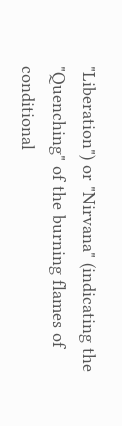"Liberation") or "Nirvana" (indicating the "Quenching" of the burning flames of conditional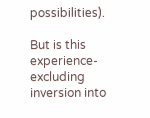possibilities).

But is this experience-excluding inversion into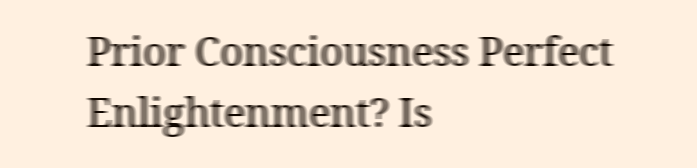Prior Consciousness Perfect Enlightenment? Is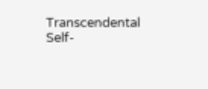Transcendental Self-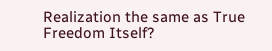Realization the same as True Freedom Itself?